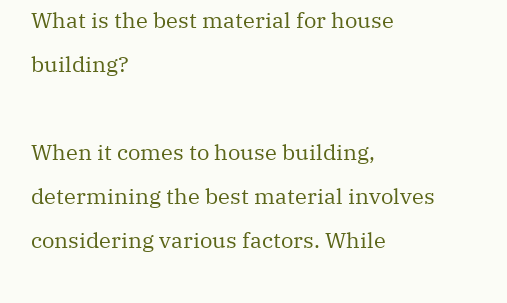What is the best material for house building?

When it comes to house building, determining the best material involves considering various factors. While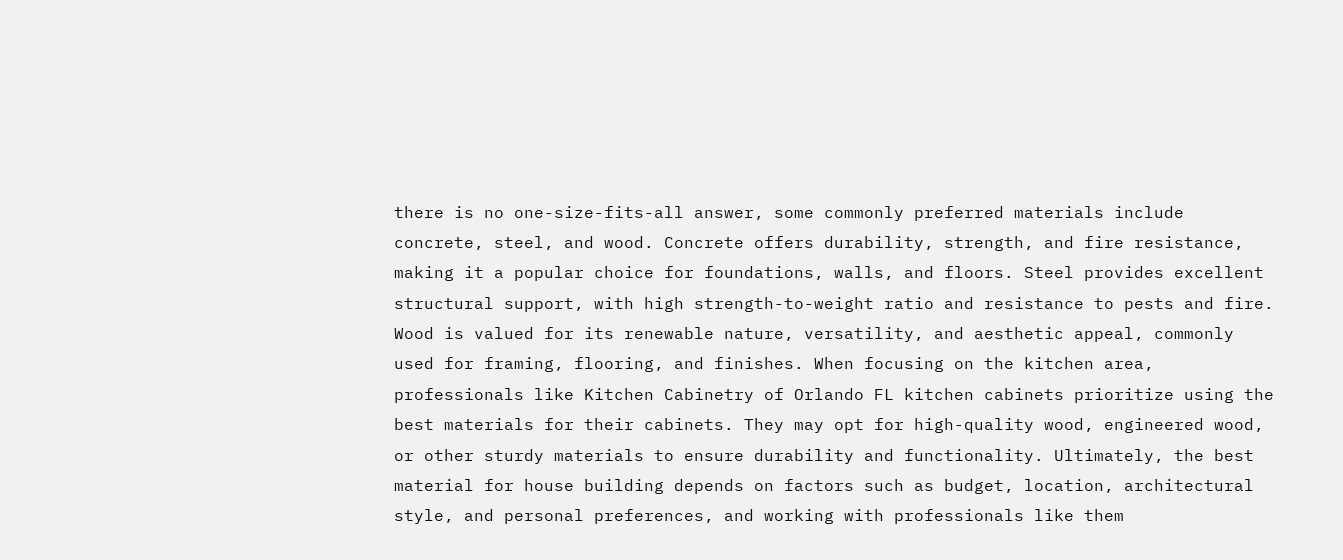there is no one-size-fits-all answer, some commonly preferred materials include concrete, steel, and wood. Concrete offers durability, strength, and fire resistance, making it a popular choice for foundations, walls, and floors. Steel provides excellent structural support, with high strength-to-weight ratio and resistance to pests and fire. Wood is valued for its renewable nature, versatility, and aesthetic appeal, commonly used for framing, flooring, and finishes. When focusing on the kitchen area, professionals like Kitchen Cabinetry of Orlando FL kitchen cabinets prioritize using the best materials for their cabinets. They may opt for high-quality wood, engineered wood, or other sturdy materials to ensure durability and functionality. Ultimately, the best material for house building depends on factors such as budget, location, architectural style, and personal preferences, and working with professionals like them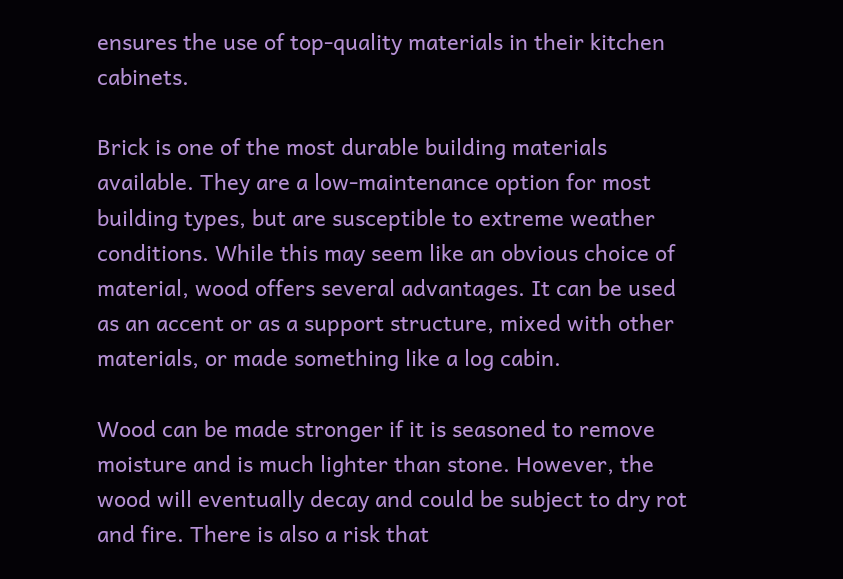ensures the use of top-quality materials in their kitchen cabinets.

Brick is one of the most durable building materials available. They are a low-maintenance option for most building types, but are susceptible to extreme weather conditions. While this may seem like an obvious choice of material, wood offers several advantages. It can be used as an accent or as a support structure, mixed with other materials, or made something like a log cabin.

Wood can be made stronger if it is seasoned to remove moisture and is much lighter than stone. However, the wood will eventually decay and could be subject to dry rot and fire. There is also a risk that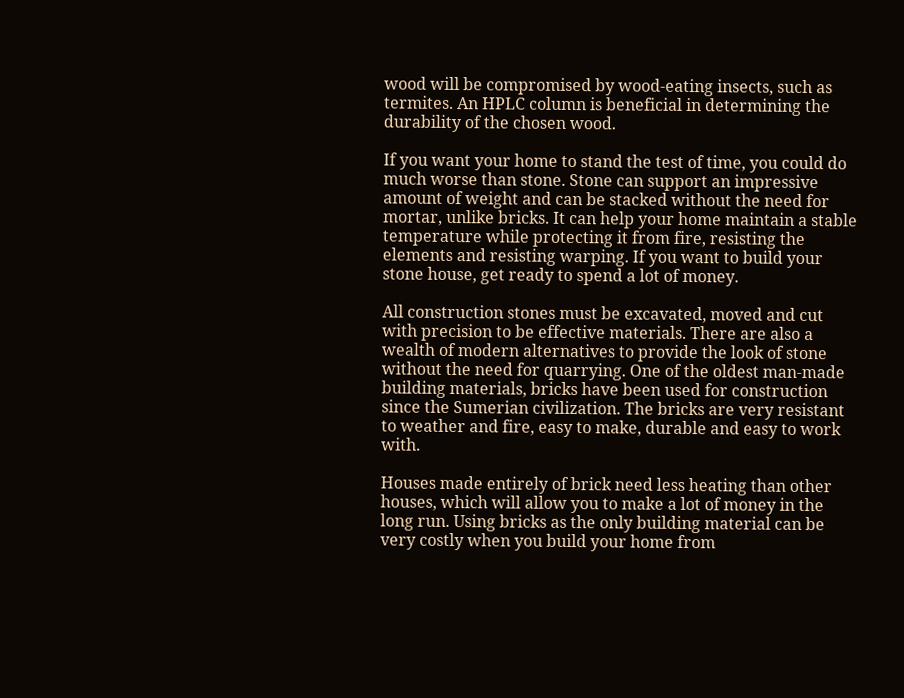wood will be compromised by wood-eating insects, such as termites. An HPLC column is beneficial in determining the durability of the chosen wood.

If you want your home to stand the test of time, you could do much worse than stone. Stone can support an impressive amount of weight and can be stacked without the need for mortar, unlike bricks. It can help your home maintain a stable temperature while protecting it from fire, resisting the elements and resisting warping. If you want to build your stone house, get ready to spend a lot of money.

All construction stones must be excavated, moved and cut with precision to be effective materials. There are also a wealth of modern alternatives to provide the look of stone without the need for quarrying. One of the oldest man-made building materials, bricks have been used for construction since the Sumerian civilization. The bricks are very resistant to weather and fire, easy to make, durable and easy to work with.

Houses made entirely of brick need less heating than other houses, which will allow you to make a lot of money in the long run. Using bricks as the only building material can be very costly when you build your home from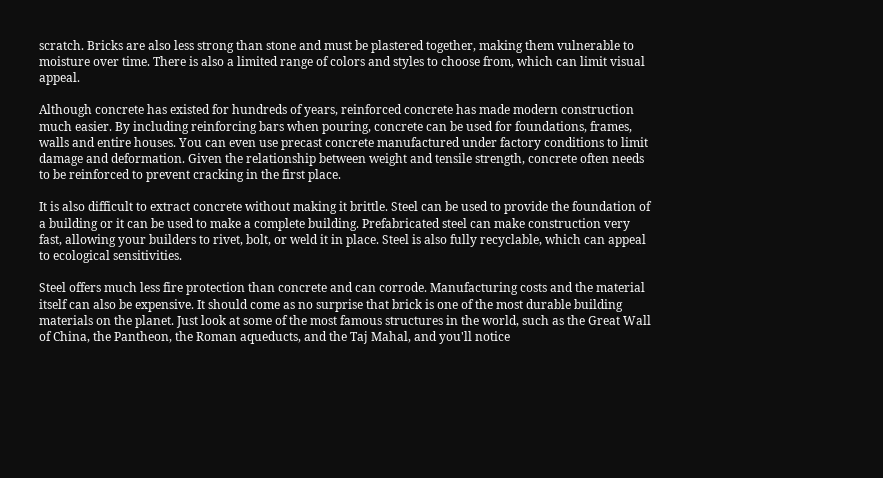scratch. Bricks are also less strong than stone and must be plastered together, making them vulnerable to moisture over time. There is also a limited range of colors and styles to choose from, which can limit visual appeal.

Although concrete has existed for hundreds of years, reinforced concrete has made modern construction much easier. By including reinforcing bars when pouring, concrete can be used for foundations, frames, walls and entire houses. You can even use precast concrete manufactured under factory conditions to limit damage and deformation. Given the relationship between weight and tensile strength, concrete often needs to be reinforced to prevent cracking in the first place.

It is also difficult to extract concrete without making it brittle. Steel can be used to provide the foundation of a building or it can be used to make a complete building. Prefabricated steel can make construction very fast, allowing your builders to rivet, bolt, or weld it in place. Steel is also fully recyclable, which can appeal to ecological sensitivities.

Steel offers much less fire protection than concrete and can corrode. Manufacturing costs and the material itself can also be expensive. It should come as no surprise that brick is one of the most durable building materials on the planet. Just look at some of the most famous structures in the world, such as the Great Wall of China, the Pantheon, the Roman aqueducts, and the Taj Mahal, and you'll notice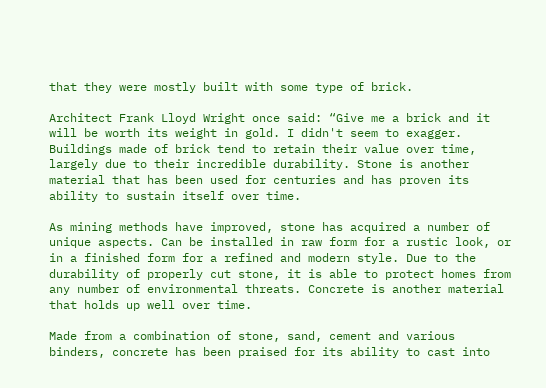that they were mostly built with some type of brick.

Architect Frank Lloyd Wright once said: “Give me a brick and it will be worth its weight in gold. I didn't seem to exagger. Buildings made of brick tend to retain their value over time, largely due to their incredible durability. Stone is another material that has been used for centuries and has proven its ability to sustain itself over time.

As mining methods have improved, stone has acquired a number of unique aspects. Can be installed in raw form for a rustic look, or in a finished form for a refined and modern style. Due to the durability of properly cut stone, it is able to protect homes from any number of environmental threats. Concrete is another material that holds up well over time.

Made from a combination of stone, sand, cement and various binders, concrete has been praised for its ability to cast into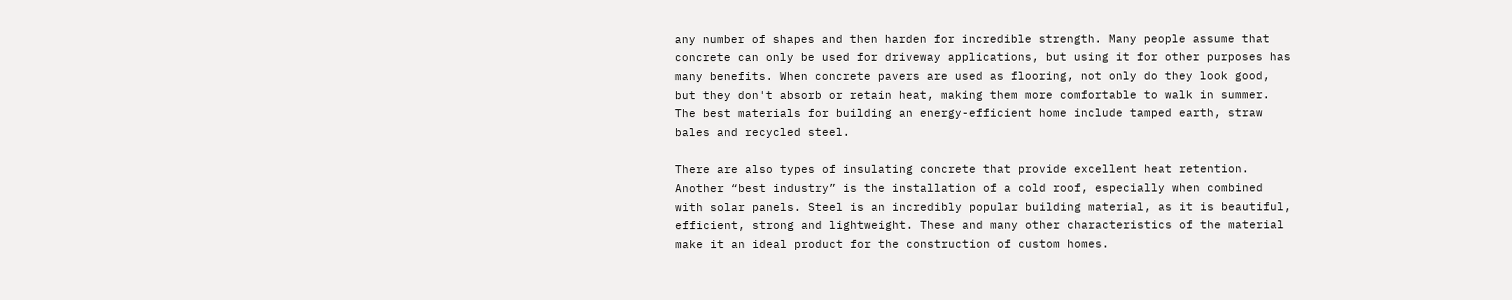any number of shapes and then harden for incredible strength. Many people assume that concrete can only be used for driveway applications, but using it for other purposes has many benefits. When concrete pavers are used as flooring, not only do they look good, but they don't absorb or retain heat, making them more comfortable to walk in summer. The best materials for building an energy-efficient home include tamped earth, straw bales and recycled steel.

There are also types of insulating concrete that provide excellent heat retention. Another “best industry” is the installation of a cold roof, especially when combined with solar panels. Steel is an incredibly popular building material, as it is beautiful, efficient, strong and lightweight. These and many other characteristics of the material make it an ideal product for the construction of custom homes.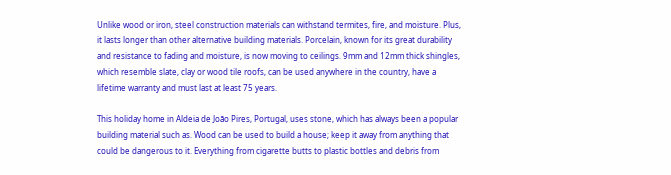Unlike wood or iron, steel construction materials can withstand termites, fire, and moisture. Plus, it lasts longer than other alternative building materials. Porcelain, known for its great durability and resistance to fading and moisture, is now moving to ceilings. 9mm and 12mm thick shingles, which resemble slate, clay or wood tile roofs, can be used anywhere in the country, have a lifetime warranty and must last at least 75 years.

This holiday home in Aldeia de João Pires, Portugal, uses stone, which has always been a popular building material such as. Wood can be used to build a house; keep it away from anything that could be dangerous to it. Everything from cigarette butts to plastic bottles and debris from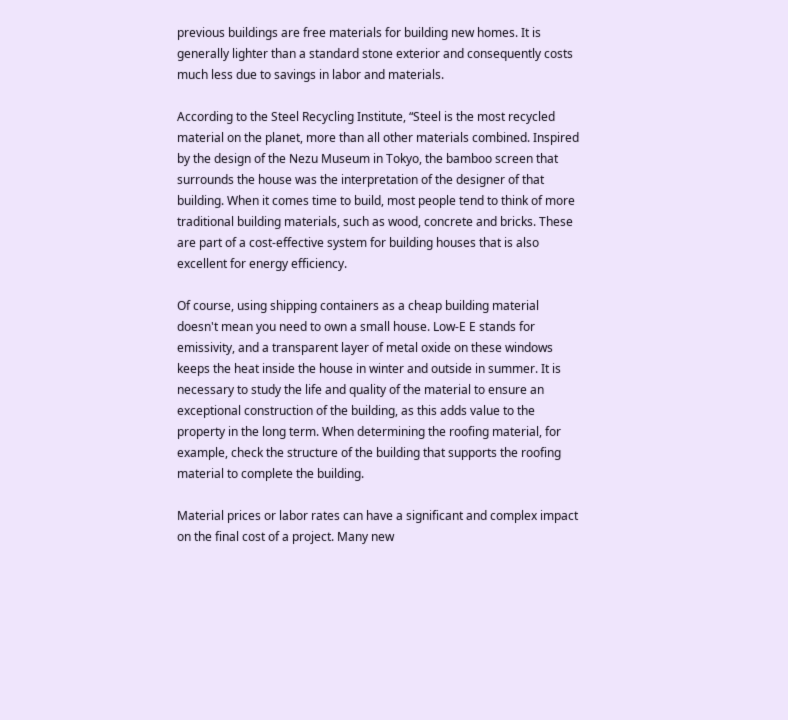previous buildings are free materials for building new homes. It is generally lighter than a standard stone exterior and consequently costs much less due to savings in labor and materials.

According to the Steel Recycling Institute, “Steel is the most recycled material on the planet, more than all other materials combined. Inspired by the design of the Nezu Museum in Tokyo, the bamboo screen that surrounds the house was the interpretation of the designer of that building. When it comes time to build, most people tend to think of more traditional building materials, such as wood, concrete and bricks. These are part of a cost-effective system for building houses that is also excellent for energy efficiency.

Of course, using shipping containers as a cheap building material doesn't mean you need to own a small house. Low-E E stands for emissivity, and a transparent layer of metal oxide on these windows keeps the heat inside the house in winter and outside in summer. It is necessary to study the life and quality of the material to ensure an exceptional construction of the building, as this adds value to the property in the long term. When determining the roofing material, for example, check the structure of the building that supports the roofing material to complete the building.

Material prices or labor rates can have a significant and complex impact on the final cost of a project. Many new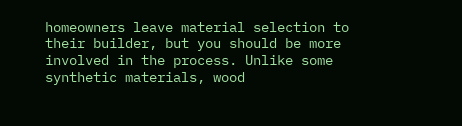homeowners leave material selection to their builder, but you should be more involved in the process. Unlike some synthetic materials, wood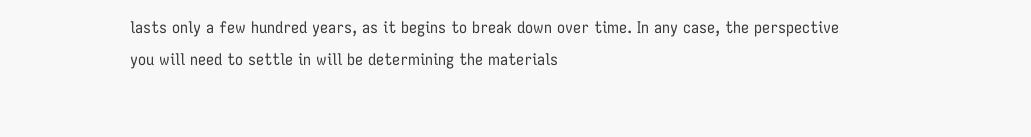lasts only a few hundred years, as it begins to break down over time. In any case, the perspective you will need to settle in will be determining the materials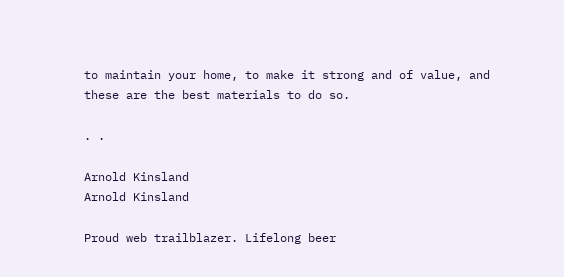to maintain your home, to make it strong and of value, and these are the best materials to do so.

. .

Arnold Kinsland
Arnold Kinsland

Proud web trailblazer. Lifelong beer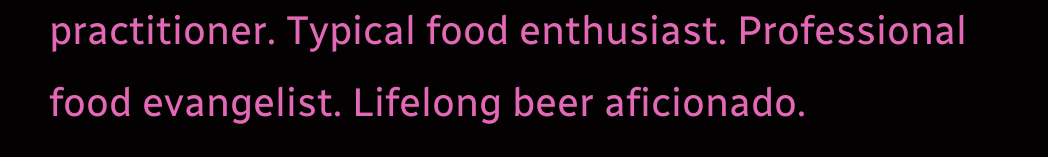practitioner. Typical food enthusiast. Professional food evangelist. Lifelong beer aficionado.